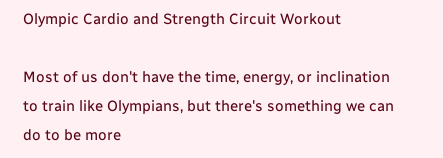Olympic Cardio and Strength Circuit Workout

Most of us don't have the time, energy, or inclination to train like Olympians, but there's something we can do to be more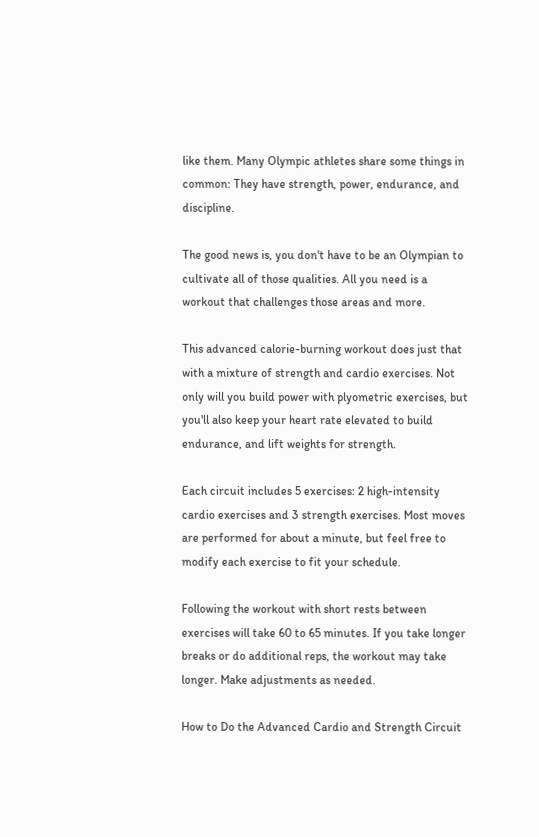like them. Many Olympic athletes share some things in common: They have strength, power, endurance, and discipline.

The good news is, you don't have to be an Olympian to cultivate all of those qualities. All you need is a workout that challenges those areas and more.

This advanced calorie-burning workout does just that with a mixture of strength and cardio exercises. Not only will you build power with plyometric exercises, but you'll also keep your heart rate elevated to build endurance, and lift weights for strength.

Each circuit includes 5 exercises: 2 high-intensity cardio exercises and 3 strength exercises. Most moves are performed for about a minute, but feel free to modify each exercise to fit your schedule.

Following the workout with short rests between exercises will take 60 to 65 minutes. If you take longer breaks or do additional reps, the workout may take longer. Make adjustments as needed.

How to Do the Advanced Cardio and Strength Circuit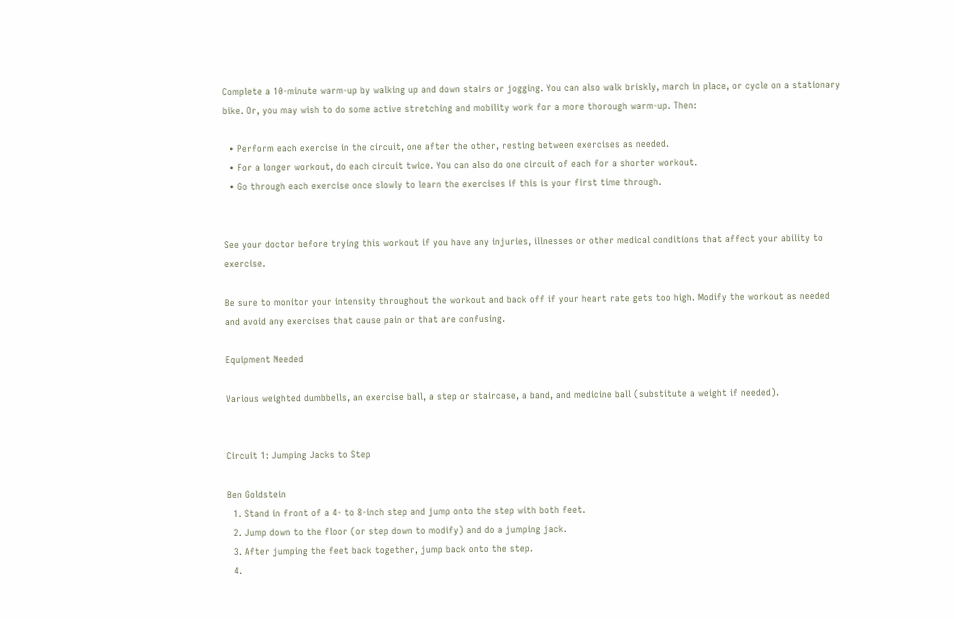Complete a 10-minute warm-up by walking up and down stairs or jogging. You can also walk briskly, march in place, or cycle on a stationary bike. Or, you may wish to do some active stretching and mobility work for a more thorough warm-up. Then:

  • Perform each exercise in the circuit, one after the other, resting between exercises as needed.
  • For a longer workout, do each circuit twice. You can also do one circuit of each for a shorter workout.
  • Go through each exercise once slowly to learn the exercises if this is your first time through.


See your doctor before trying this workout if you have any injuries, illnesses or other medical conditions that affect your ability to exercise.

Be sure to monitor your intensity throughout the workout and back off if your heart rate gets too high. Modify the workout as needed and avoid any exercises that cause pain or that are confusing.

Equipment Needed

Various weighted dumbbells, an exercise ball, a step or staircase, a band, and medicine ball (substitute a weight if needed).


Circuit 1: Jumping Jacks to Step

Ben Goldstein
  1. Stand in front of a 4- to 8-inch step and jump onto the step with both feet.
  2. Jump down to the floor (or step down to modify) and do a jumping jack.
  3. After jumping the feet back together, jump back onto the step.
  4.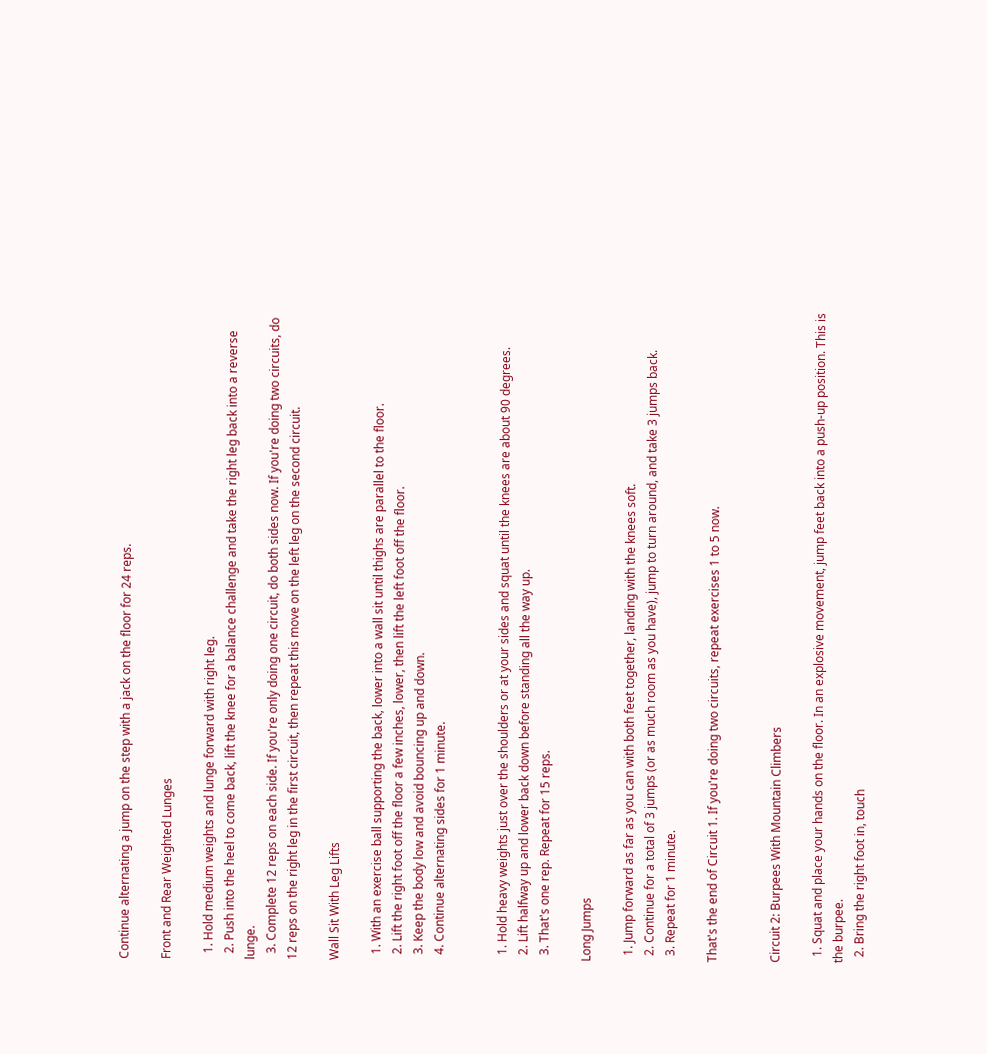Continue alternating a jump on the step with a jack on the floor for 24 reps.

Front and Rear Weighted Lunges

  1. Hold medium weights and lunge forward with right leg.
  2. Push into the heel to come back, lift the knee for a balance challenge and take the right leg back into a reverse lunge.
  3. Complete 12 reps on each side. If you're only doing one circuit, do both sides now. If you're doing two circuits, do 12 reps on the right leg in the first circuit, then repeat this move on the left leg on the second circuit.

Wall Sit With Leg Lifts

  1. With an exercise ball supporting the back, lower into a wall sit until thighs are parallel to the floor.
  2. Lift the right foot off the floor a few inches, lower, then lift the left foot off the floor.
  3. Keep the body low and avoid bouncing up and down.
  4. Continue alternating sides for 1 minute.


  1. Hold heavy weights just over the shoulders or at your sides and squat until the knees are about 90 degrees.
  2. Lift halfway up and lower back down before standing all the way up.
  3. That's one rep. Repeat for 15 reps.

Long Jumps

  1. Jump forward as far as you can with both feet together, landing with the knees soft.
  2. Continue for a total of 3 jumps (or as much room as you have), jump to turn around, and take 3 jumps back.
  3. Repeat for 1 minute.

That's the end of Circuit 1. If you're doing two circuits, repeat exercises 1 to 5 now.


Circuit 2: Burpees With Mountain Climbers

  1. Squat and place your hands on the floor. In an explosive movement, jump feet back into a push-up position. This is the burpee.
  2. Bring the right foot in, touch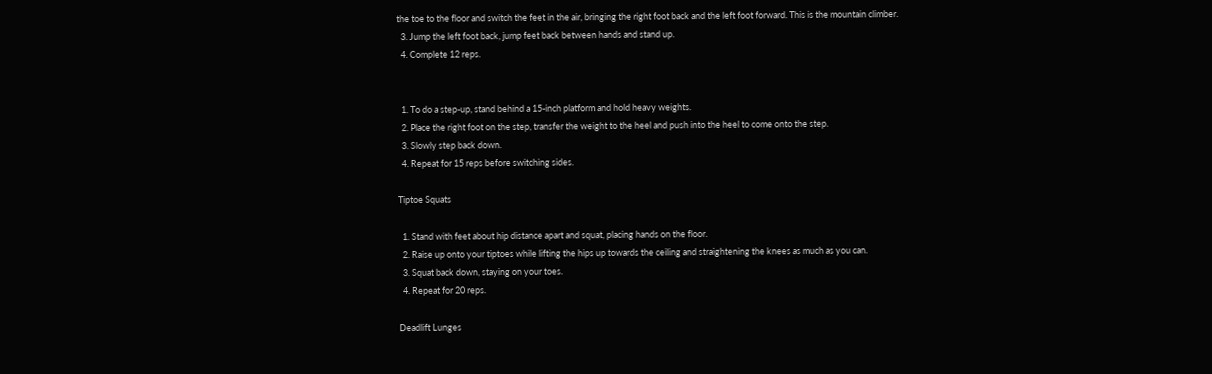the toe to the floor and switch the feet in the air, bringing the right foot back and the left foot forward. This is the mountain climber.
  3. Jump the left foot back, jump feet back between hands and stand up.
  4. Complete 12 reps.


  1. To do a step-up, stand behind a 15-inch platform and hold heavy weights.
  2. Place the right foot on the step, transfer the weight to the heel and push into the heel to come onto the step.
  3. Slowly step back down.
  4. Repeat for 15 reps before switching sides.

Tiptoe Squats

  1. Stand with feet about hip distance apart and squat, placing hands on the floor.
  2. Raise up onto your tiptoes while lifting the hips up towards the ceiling and straightening the knees as much as you can.
  3. Squat back down, staying on your toes.
  4. Repeat for 20 reps.

Deadlift Lunges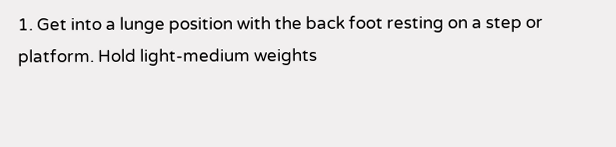1. Get into a lunge position with the back foot resting on a step or platform. Hold light-medium weights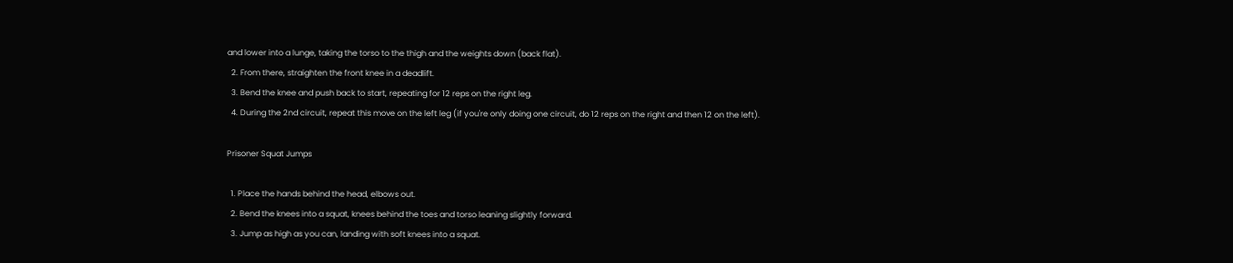and lower into a lunge, taking the torso to the thigh and the weights down (back flat).
  2. From there, straighten the front knee in a deadlift.
  3. Bend the knee and push back to start, repeating for 12 reps on the right leg.
  4. During the 2nd circuit, repeat this move on the left leg (if you're only doing one circuit, do 12 reps on the right and then 12 on the left).

Prisoner Squat Jumps

  1. Place the hands behind the head, elbows out.
  2. Bend the knees into a squat, knees behind the toes and torso leaning slightly forward.
  3. Jump as high as you can, landing with soft knees into a squat.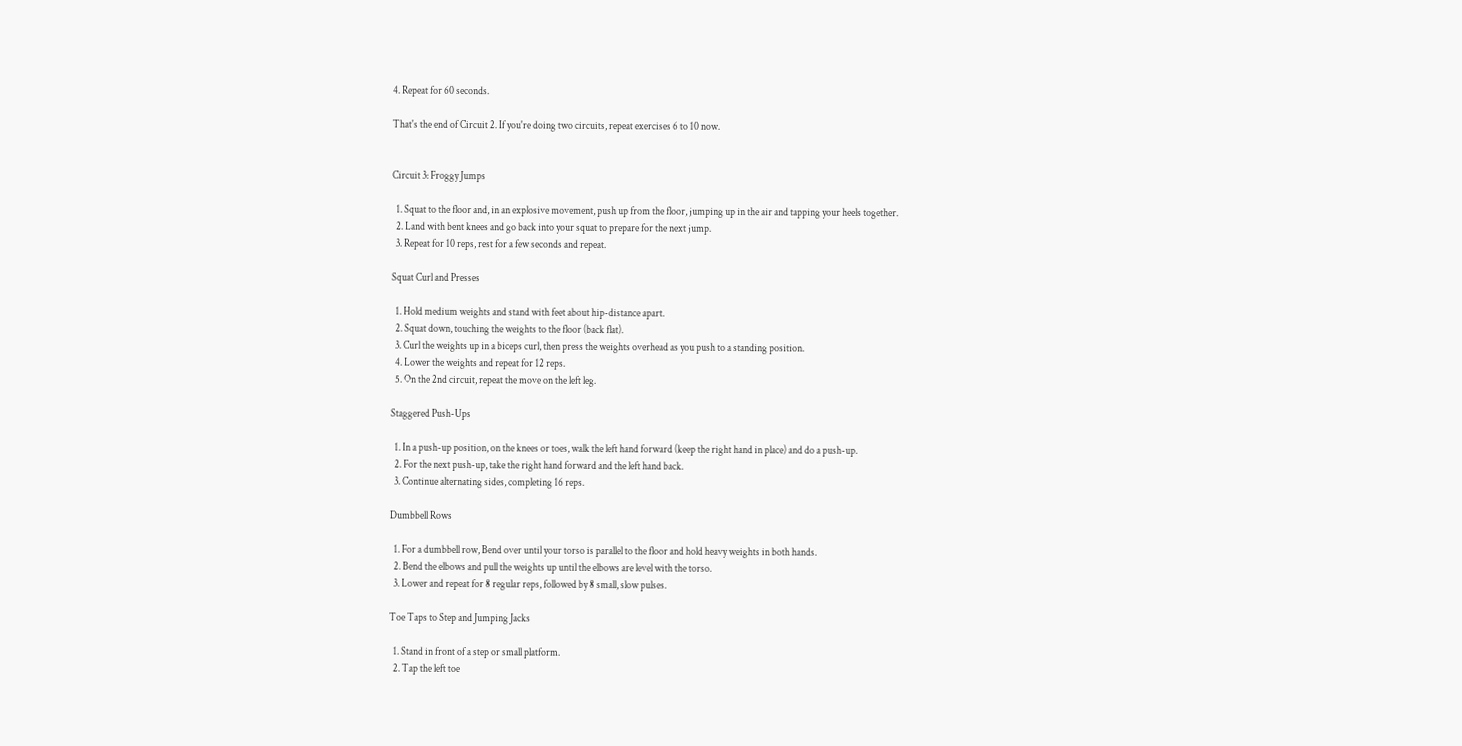4. Repeat for 60 seconds.

That's the end of Circuit 2. If you're doing two circuits, repeat exercises 6 to 10 now.


Circuit 3: Froggy Jumps

  1. Squat to the floor and, in an explosive movement, push up from the floor, jumping up in the air and tapping your heels together.
  2. Land with bent knees and go back into your squat to prepare for the next jump.
  3. Repeat for 10 reps, rest for a few seconds and repeat.

Squat Curl and Presses

  1. Hold medium weights and stand with feet about hip-distance apart.
  2. Squat down, touching the weights to the floor (back flat).
  3. Curl the weights up in a biceps curl, then press the weights overhead as you push to a standing position.
  4. Lower the weights and repeat for 12 reps.
  5. On the 2nd circuit, repeat the move on the left leg.

Staggered Push-Ups

  1. In a push-up position, on the knees or toes, walk the left hand forward (keep the right hand in place) and do a push-up.
  2. For the next push-up, take the right hand forward and the left hand back.
  3. Continue alternating sides, completing 16 reps.

Dumbbell Rows

  1. For a dumbbell row, Bend over until your torso is parallel to the floor and hold heavy weights in both hands.
  2. Bend the elbows and pull the weights up until the elbows are level with the torso.
  3. Lower and repeat for 8 regular reps, followed by 8 small, slow pulses.

Toe Taps to Step and Jumping Jacks

  1. Stand in front of a step or small platform.
  2. Tap the left toe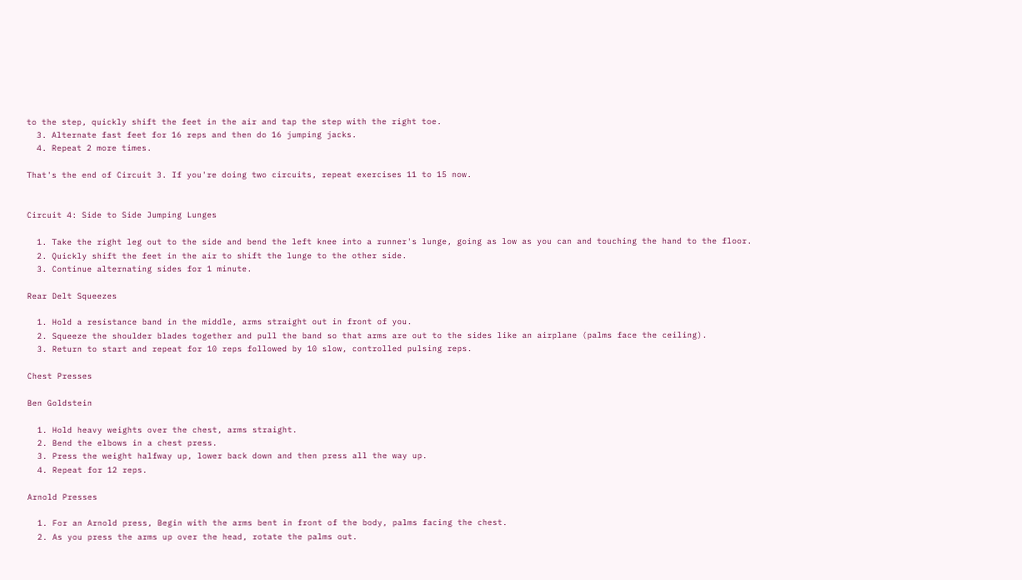to the step, quickly shift the feet in the air and tap the step with the right toe.
  3. Alternate fast feet for 16 reps and then do 16 jumping jacks.
  4. Repeat 2 more times.

That's the end of Circuit 3. If you're doing two circuits, repeat exercises 11 to 15 now.


Circuit 4: Side to Side Jumping Lunges

  1. Take the right leg out to the side and bend the left knee into a runner's lunge, going as low as you can and touching the hand to the floor.
  2. Quickly shift the feet in the air to shift the lunge to the other side.
  3. Continue alternating sides for 1 minute.

Rear Delt Squeezes

  1. Hold a resistance band in the middle, arms straight out in front of you.
  2. Squeeze the shoulder blades together and pull the band so that arms are out to the sides like an airplane (palms face the ceiling).
  3. Return to start and repeat for 10 reps followed by 10 slow, controlled pulsing reps.

Chest Presses

Ben Goldstein

  1. Hold heavy weights over the chest, arms straight.
  2. Bend the elbows in a chest press.
  3. Press the weight halfway up, lower back down and then press all the way up.
  4. Repeat for 12 reps.

Arnold Presses

  1. For an Arnold press, Begin with the arms bent in front of the body, palms facing the chest.
  2. As you press the arms up over the head, rotate the palms out.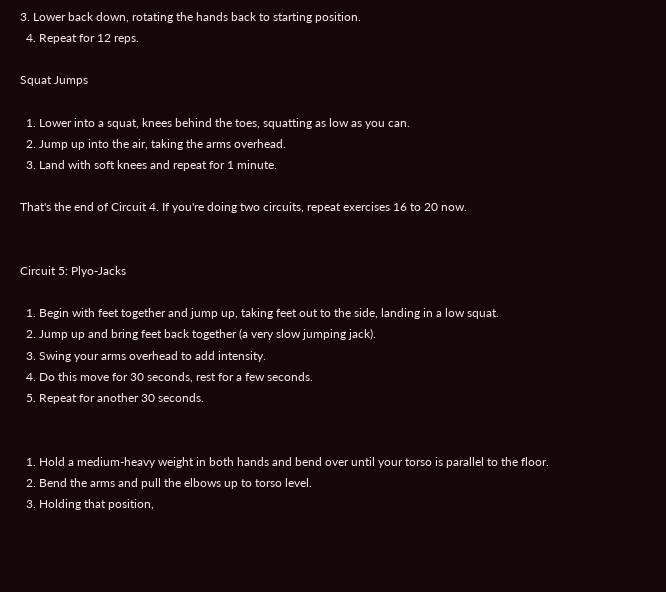3. Lower back down, rotating the hands back to starting position.
  4. Repeat for 12 reps.

Squat Jumps

  1. Lower into a squat, knees behind the toes, squatting as low as you can.
  2. Jump up into the air, taking the arms overhead.
  3. Land with soft knees and repeat for 1 minute.

That's the end of Circuit 4. If you're doing two circuits, repeat exercises 16 to 20 now.


Circuit 5: Plyo-Jacks

  1. Begin with feet together and jump up, taking feet out to the side, landing in a low squat.
  2. Jump up and bring feet back together (a very slow jumping jack).
  3. Swing your arms overhead to add intensity.
  4. Do this move for 30 seconds, rest for a few seconds.
  5. Repeat for another 30 seconds.


  1. Hold a medium-heavy weight in both hands and bend over until your torso is parallel to the floor.
  2. Bend the arms and pull the elbows up to torso level.
  3. Holding that position,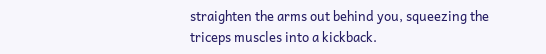straighten the arms out behind you, squeezing the triceps muscles into a kickback.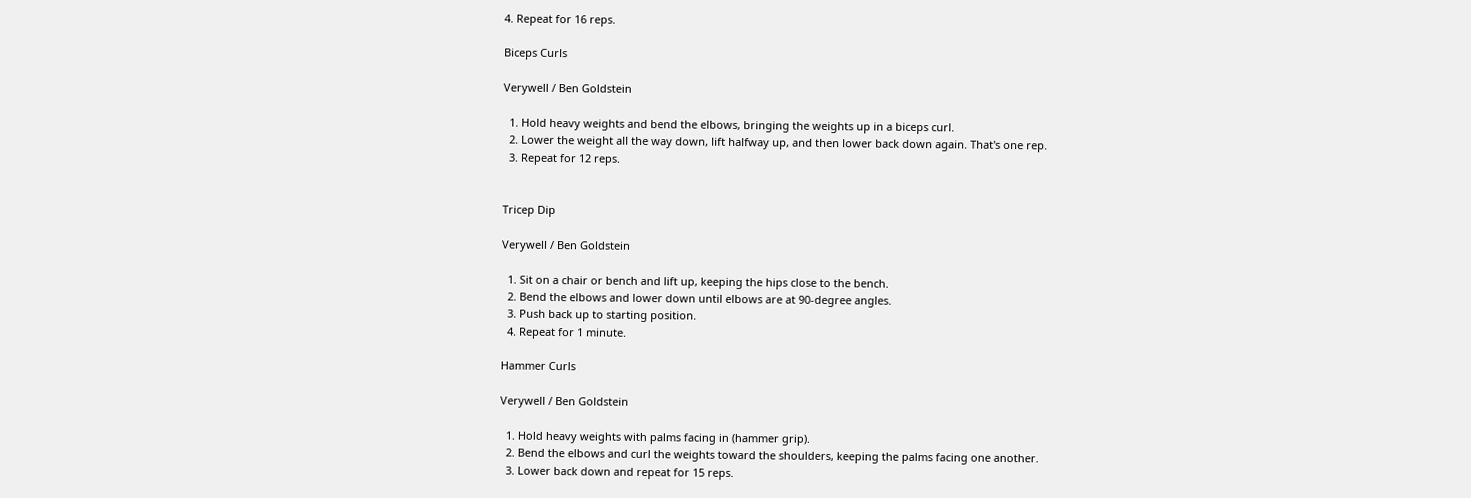4. Repeat for 16 reps.

Biceps Curls

Verywell / Ben Goldstein

  1. Hold heavy weights and bend the elbows, bringing the weights up in a biceps curl.
  2. Lower the weight all the way down, lift halfway up, and then lower back down again. That's one rep.
  3. Repeat for 12 reps.


Tricep Dip

Verywell / Ben Goldstein

  1. Sit on a chair or bench and lift up, keeping the hips close to the bench.
  2. Bend the elbows and lower down until elbows are at 90-degree angles.
  3. Push back up to starting position.
  4. Repeat for 1 minute.

Hammer Curls

Verywell / Ben Goldstein

  1. Hold heavy weights with palms facing in (hammer grip).
  2. Bend the elbows and curl the weights toward the shoulders, keeping the palms facing one another.
  3. Lower back down and repeat for 15 reps.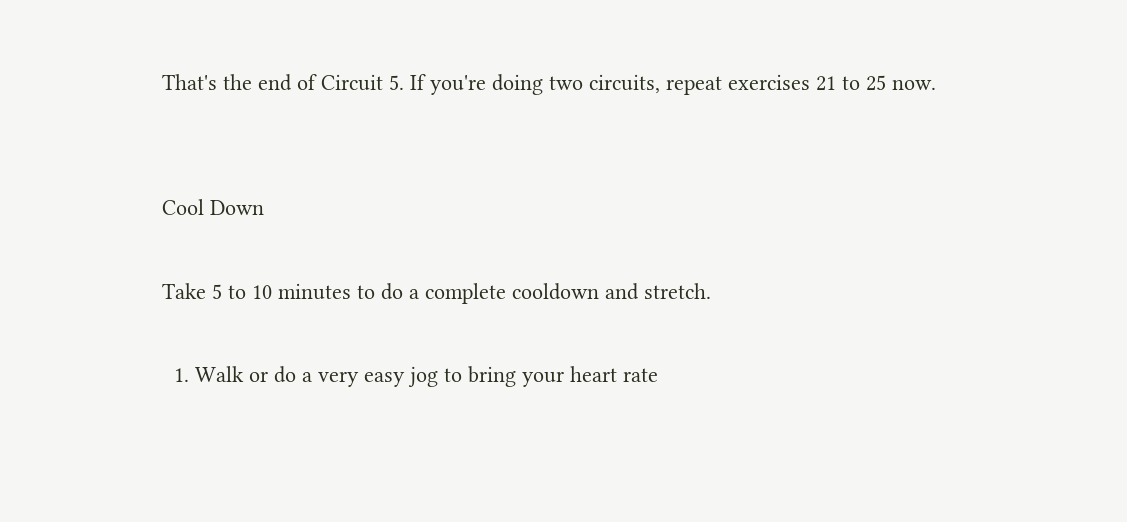That's the end of Circuit 5. If you're doing two circuits, repeat exercises 21 to 25 now.


Cool Down

Take 5 to 10 minutes to do a complete cooldown and stretch.

  1. Walk or do a very easy jog to bring your heart rate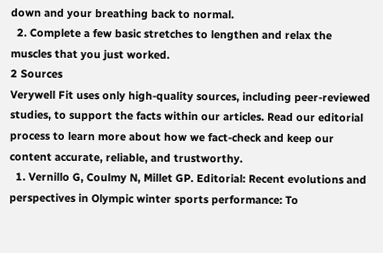down and your breathing back to normal.
  2. Complete a few basic stretches to lengthen and relax the muscles that you just worked.
2 Sources
Verywell Fit uses only high-quality sources, including peer-reviewed studies, to support the facts within our articles. Read our editorial process to learn more about how we fact-check and keep our content accurate, reliable, and trustworthy.
  1. Vernillo G, Coulmy N, Millet GP. Editorial: Recent evolutions and perspectives in Olympic winter sports performance: To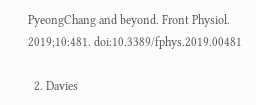PyeongChang and beyond. Front Physiol. 2019;10:481. doi:10.3389/fphys.2019.00481

  2. Davies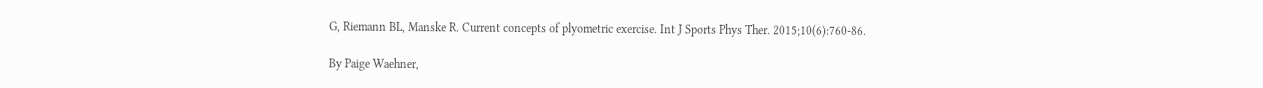G, Riemann BL, Manske R. Current concepts of plyometric exercise. Int J Sports Phys Ther. 2015;10(6):760-86.

By Paige Waehner,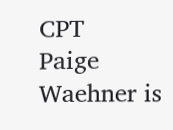CPT
Paige Waehner is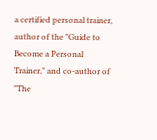a certified personal trainer, author of the "Guide to Become a Personal Trainer," and co-author of "The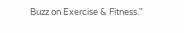Buzz on Exercise & Fitness."